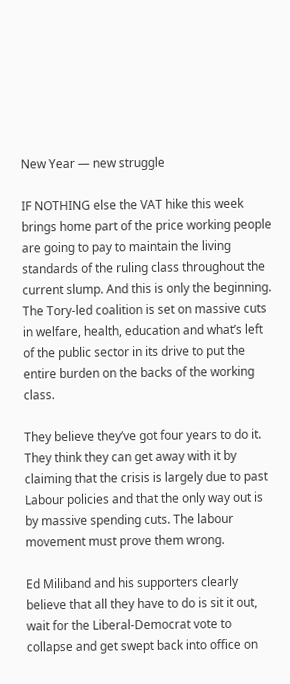New Year — new struggle

IF NOTHING else the VAT hike this week brings home part of the price working people are going to pay to maintain the living standards of the ruling class throughout the current slump. And this is only the beginning. The Tory-led coalition is set on massive cuts in welfare, health, education and what’s left of the public sector in its drive to put the entire burden on the backs of the working class.

They believe they’ve got four years to do it. They think they can get away with it by claiming that the crisis is largely due to past Labour policies and that the only way out is by massive spending cuts. The labour movement must prove them wrong.

Ed Miliband and his supporters clearly believe that all they have to do is sit it out, wait for the Liberal-Democrat vote to collapse and get swept back into office on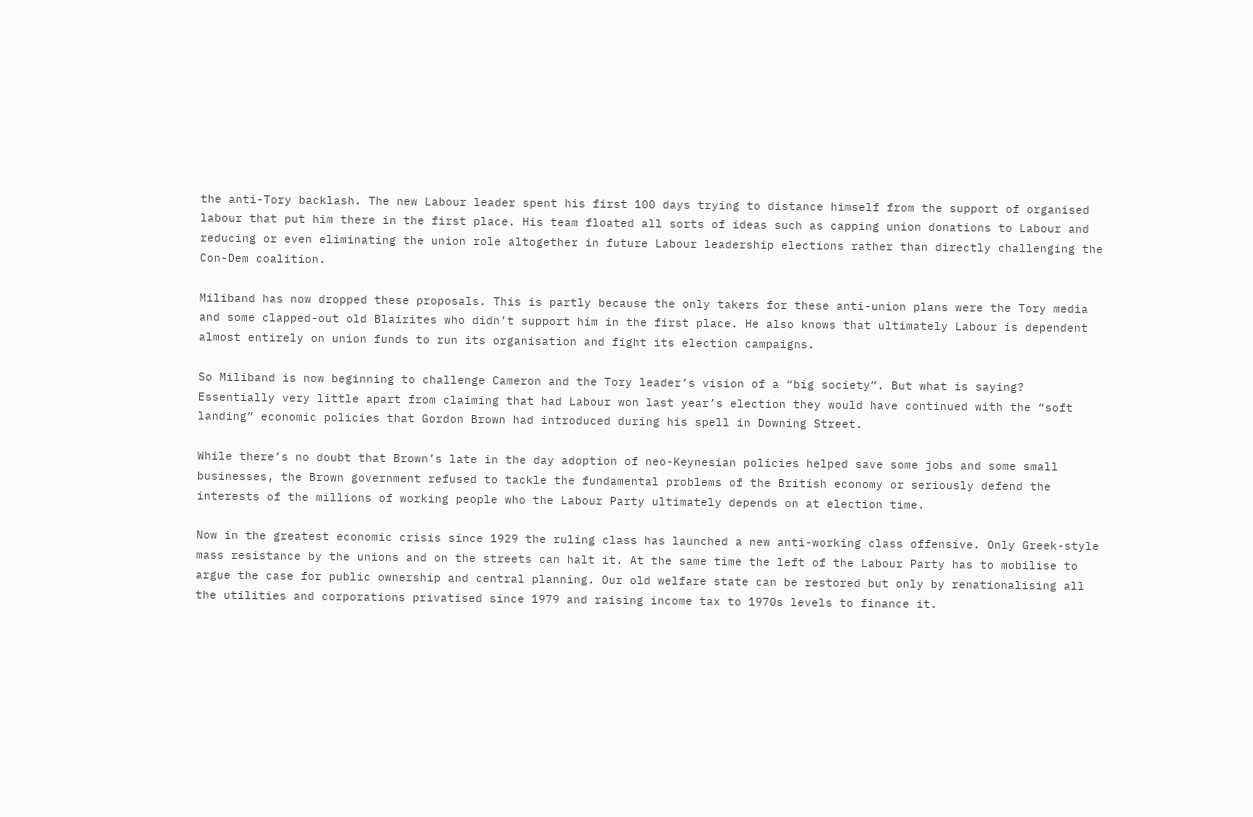the anti-Tory backlash. The new Labour leader spent his first 100 days trying to distance himself from the support of organised labour that put him there in the first place. His team floated all sorts of ideas such as capping union donations to Labour and reducing or even eliminating the union role altogether in future Labour leadership elections rather than directly challenging the Con-Dem coalition.

Miliband has now dropped these proposals. This is partly because the only takers for these anti-union plans were the Tory media and some clapped-out old Blairites who didn’t support him in the first place. He also knows that ultimately Labour is dependent almost entirely on union funds to run its organisation and fight its election campaigns.

So Miliband is now beginning to challenge Cameron and the Tory leader’s vision of a “big society”. But what is saying? Essentially very little apart from claiming that had Labour won last year’s election they would have continued with the “soft landing” economic policies that Gordon Brown had introduced during his spell in Downing Street.

While there’s no doubt that Brown’s late in the day adoption of neo-Keynesian policies helped save some jobs and some small businesses, the Brown government refused to tackle the fundamental problems of the British economy or seriously defend the interests of the millions of working people who the Labour Party ultimately depends on at election time.

Now in the greatest economic crisis since 1929 the ruling class has launched a new anti-working class offensive. Only Greek-style mass resistance by the unions and on the streets can halt it. At the same time the left of the Labour Party has to mobilise to argue the case for public ownership and central planning. Our old welfare state can be restored but only by renationalising all the utilities and corporations privatised since 1979 and raising income tax to 1970s levels to finance it.